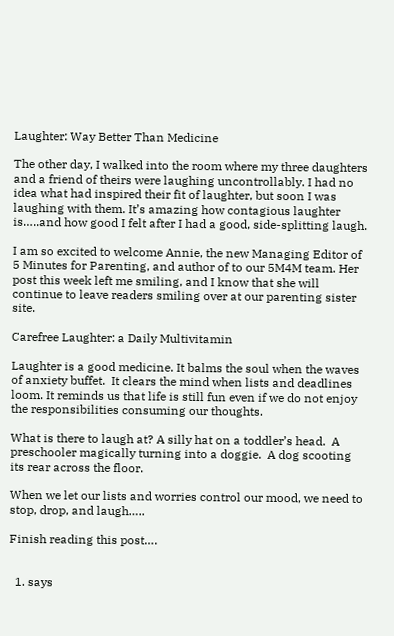Laughter: Way Better Than Medicine

The other day, I walked into the room where my three daughters and a friend of theirs were laughing uncontrollably. I had no idea what had inspired their fit of laughter, but soon I was laughing with them. It’s amazing how contagious laughter is…..and how good I felt after I had a good, side-splitting laugh.

I am so excited to welcome Annie, the new Managing Editor of 5 Minutes for Parenting, and author of to our 5M4M team. Her post this week left me smiling, and I know that she will continue to leave readers smiling over at our parenting sister site.

Carefree Laughter: a Daily Multivitamin

Laughter is a good medicine. It balms the soul when the waves of anxiety buffet.  It clears the mind when lists and deadlines loom. It reminds us that life is still fun even if we do not enjoy the responsibilities consuming our thoughts.

What is there to laugh at? A silly hat on a toddler’s head.  A preschooler magically turning into a doggie.  A dog scooting its rear across the floor.

When we let our lists and worries control our mood, we need to stop, drop, and laugh…..

Finish reading this post….


  1. says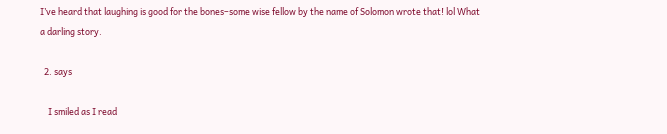I’ve heard that laughing is good for the bones–some wise fellow by the name of Solomon wrote that! lol What a darling story.

  2. says

    I smiled as I read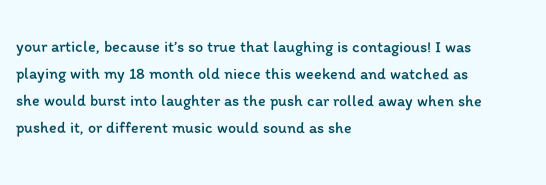your article, because it’s so true that laughing is contagious! I was playing with my 18 month old niece this weekend and watched as she would burst into laughter as the push car rolled away when she pushed it, or different music would sound as she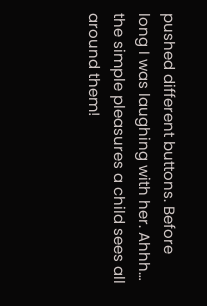pushed different buttons. Before long I was laughing with her. Ahhh… the simple pleasures a child sees all around them!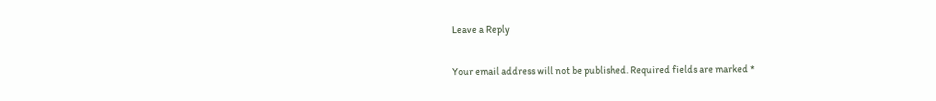Leave a Reply

Your email address will not be published. Required fields are marked *